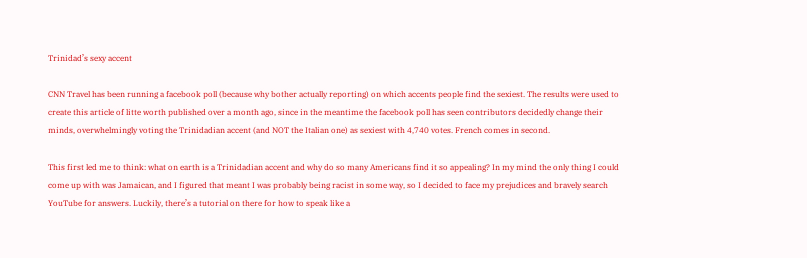Trinidad’s sexy accent

CNN Travel has been running a facebook poll (because why bother actually reporting) on which accents people find the sexiest. The results were used to create this article of litte worth published over a month ago, since in the meantime the facebook poll has seen contributors decidedly change their minds, overwhelmingly voting the Trinidadian accent (and NOT the Italian one) as sexiest with 4,740 votes. French comes in second.

This first led me to think: what on earth is a Trinidadian accent and why do so many Americans find it so appealing? In my mind the only thing I could come up with was Jamaican, and I figured that meant I was probably being racist in some way, so I decided to face my prejudices and bravely search YouTube for answers. Luckily, there’s a tutorial on there for how to speak like a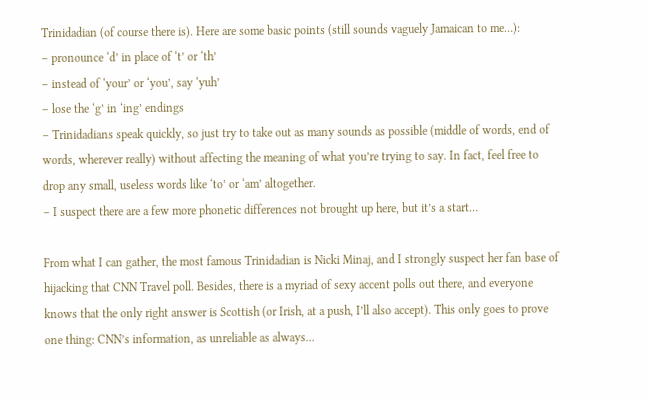Trinidadian (of course there is). Here are some basic points (still sounds vaguely Jamaican to me…):
– pronounce ‘d’ in place of ‘t’ or ‘th’
– instead of ‘your’ or ‘you’, say ‘yuh’
– lose the ‘g’ in ‘ing’ endings
– Trinidadians speak quickly, so just try to take out as many sounds as possible (middle of words, end of words, wherever really) without affecting the meaning of what you’re trying to say. In fact, feel free to drop any small, useless words like ‘to’ or ‘am’ altogether.
– I suspect there are a few more phonetic differences not brought up here, but it’s a start…

From what I can gather, the most famous Trinidadian is Nicki Minaj, and I strongly suspect her fan base of hijacking that CNN Travel poll. Besides, there is a myriad of sexy accent polls out there, and everyone knows that the only right answer is Scottish (or Irish, at a push, I’ll also accept). This only goes to prove one thing: CNN’s information, as unreliable as always…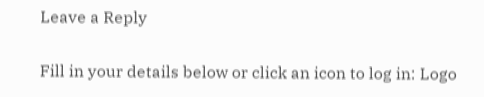Leave a Reply

Fill in your details below or click an icon to log in: Logo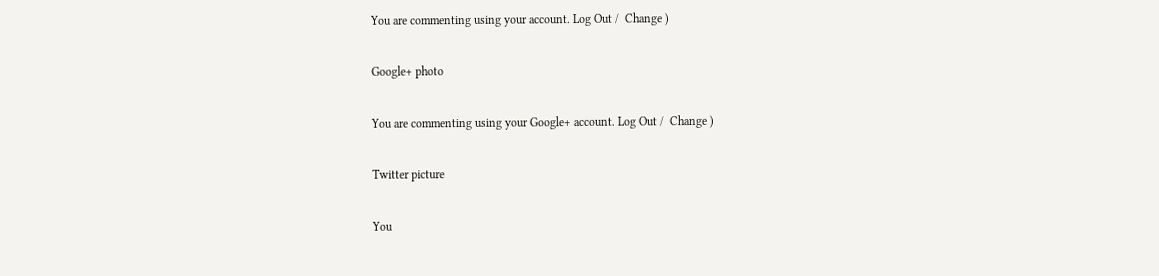You are commenting using your account. Log Out /  Change )

Google+ photo

You are commenting using your Google+ account. Log Out /  Change )

Twitter picture

You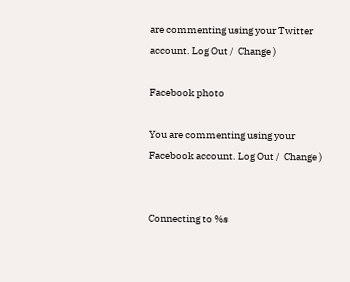are commenting using your Twitter account. Log Out /  Change )

Facebook photo

You are commenting using your Facebook account. Log Out /  Change )


Connecting to %s